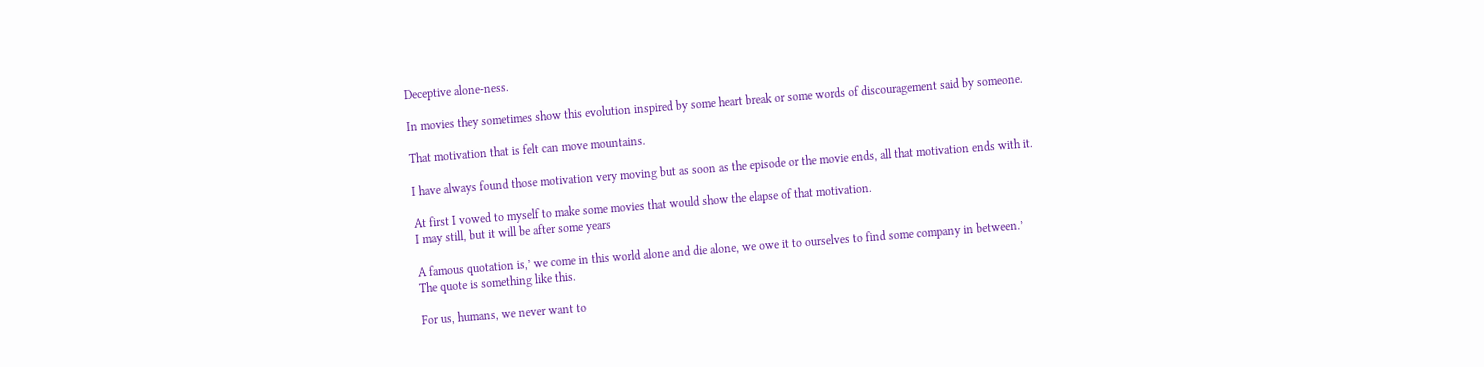Deceptive alone-ness.

In movies they sometimes show this evolution inspired by some heart break or some words of discouragement said by someone.

That motivation that is felt can move mountains.

I have always found those motivation very moving but as soon as the episode or the movie ends, all that motivation ends with it.

At first I vowed to myself to make some movies that would show the elapse of that motivation.
I may still, but it will be after some years

A famous quotation is,’ we come in this world alone and die alone, we owe it to ourselves to find some company in between.’
The quote is something like this.

For us, humans, we never want to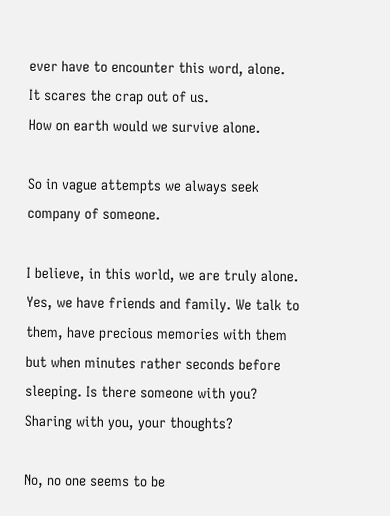ever have to encounter this word, alone.
It scares the crap out of us.
How on earth would we survive alone.

So in vague attempts we always seek company of someone.

I believe, in this world, we are truly alone. Yes, we have friends and family. We talk to them, have precious memories with them but when minutes rather seconds before sleeping. Is there someone with you? Sharing with you, your thoughts?

No, no one seems to be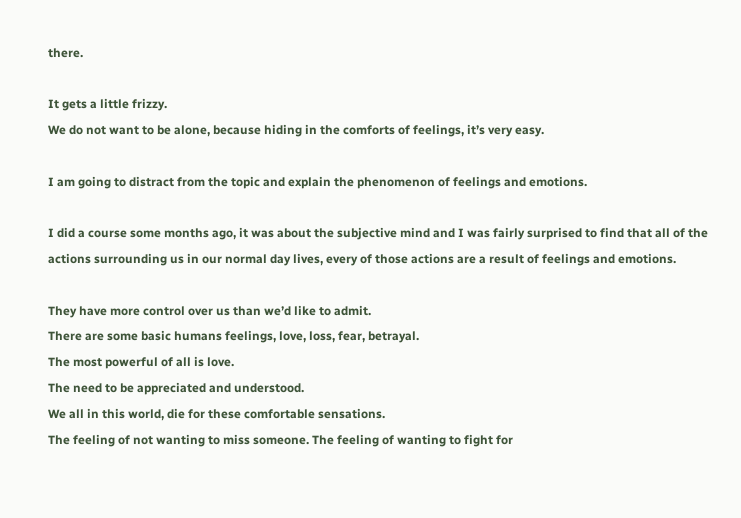there.

It gets a little frizzy.
We do not want to be alone, because hiding in the comforts of feelings, it’s very easy.

I am going to distract from the topic and explain the phenomenon of feelings and emotions.

I did a course some months ago, it was about the subjective mind and I was fairly surprised to find that all of the actions surrounding us in our normal day lives, every of those actions are a result of feelings and emotions.

They have more control over us than we’d like to admit.
There are some basic humans feelings, love, loss, fear, betrayal.
The most powerful of all is love.
The need to be appreciated and understood.
We all in this world, die for these comfortable sensations.
The feeling of not wanting to miss someone. The feeling of wanting to fight for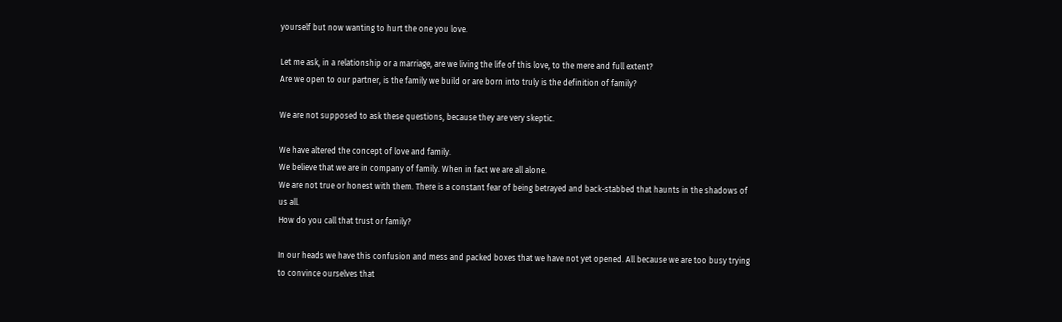yourself but now wanting to hurt the one you love.

Let me ask, in a relationship or a marriage, are we living the life of this love, to the mere and full extent?
Are we open to our partner, is the family we build or are born into truly is the definition of family?

We are not supposed to ask these questions, because they are very skeptic.

We have altered the concept of love and family.
We believe that we are in company of family. When in fact we are all alone.
We are not true or honest with them. There is a constant fear of being betrayed and back-stabbed that haunts in the shadows of us all.
How do you call that trust or family?

In our heads we have this confusion and mess and packed boxes that we have not yet opened. All because we are too busy trying to convince ourselves that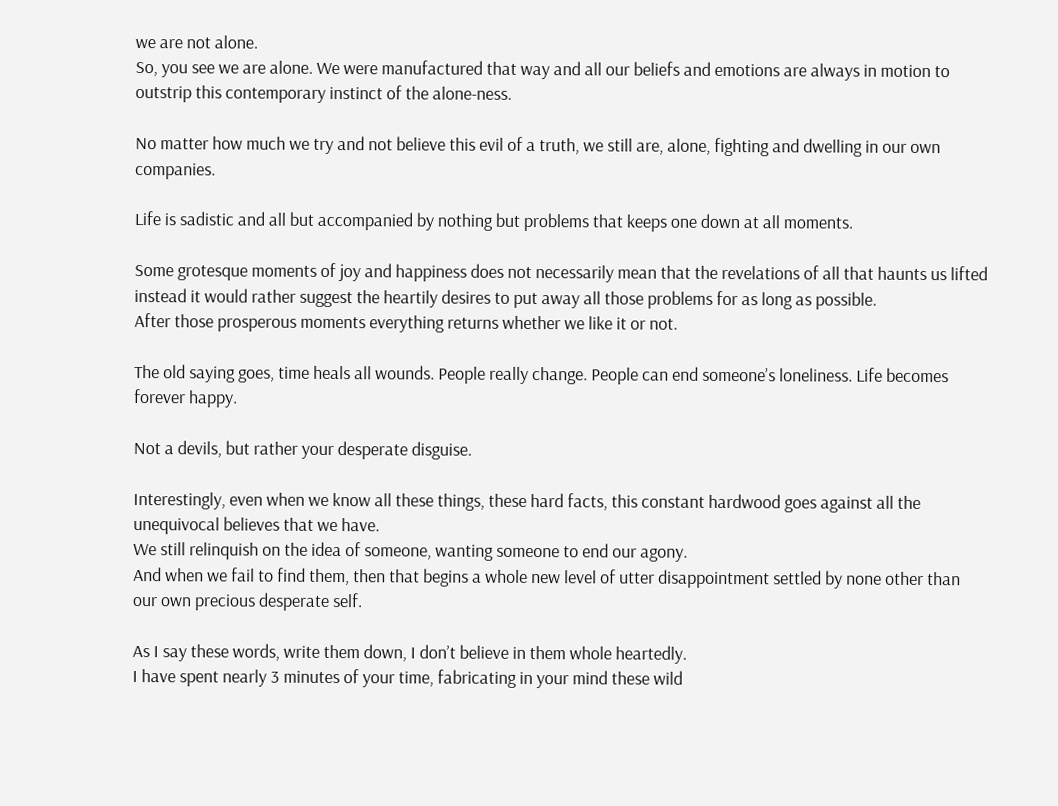we are not alone.
So, you see we are alone. We were manufactured that way and all our beliefs and emotions are always in motion to outstrip this contemporary instinct of the alone-ness.

No matter how much we try and not believe this evil of a truth, we still are, alone, fighting and dwelling in our own companies.

Life is sadistic and all but accompanied by nothing but problems that keeps one down at all moments.

Some grotesque moments of joy and happiness does not necessarily mean that the revelations of all that haunts us lifted instead it would rather suggest the heartily desires to put away all those problems for as long as possible.
After those prosperous moments everything returns whether we like it or not.

The old saying goes, time heals all wounds. People really change. People can end someone’s loneliness. Life becomes forever happy.

Not a devils, but rather your desperate disguise.

Interestingly, even when we know all these things, these hard facts, this constant hardwood goes against all the unequivocal believes that we have.
We still relinquish on the idea of someone, wanting someone to end our agony.
And when we fail to find them, then that begins a whole new level of utter disappointment settled by none other than our own precious desperate self.

As I say these words, write them down, I don’t believe in them whole heartedly.
I have spent nearly 3 minutes of your time, fabricating in your mind these wild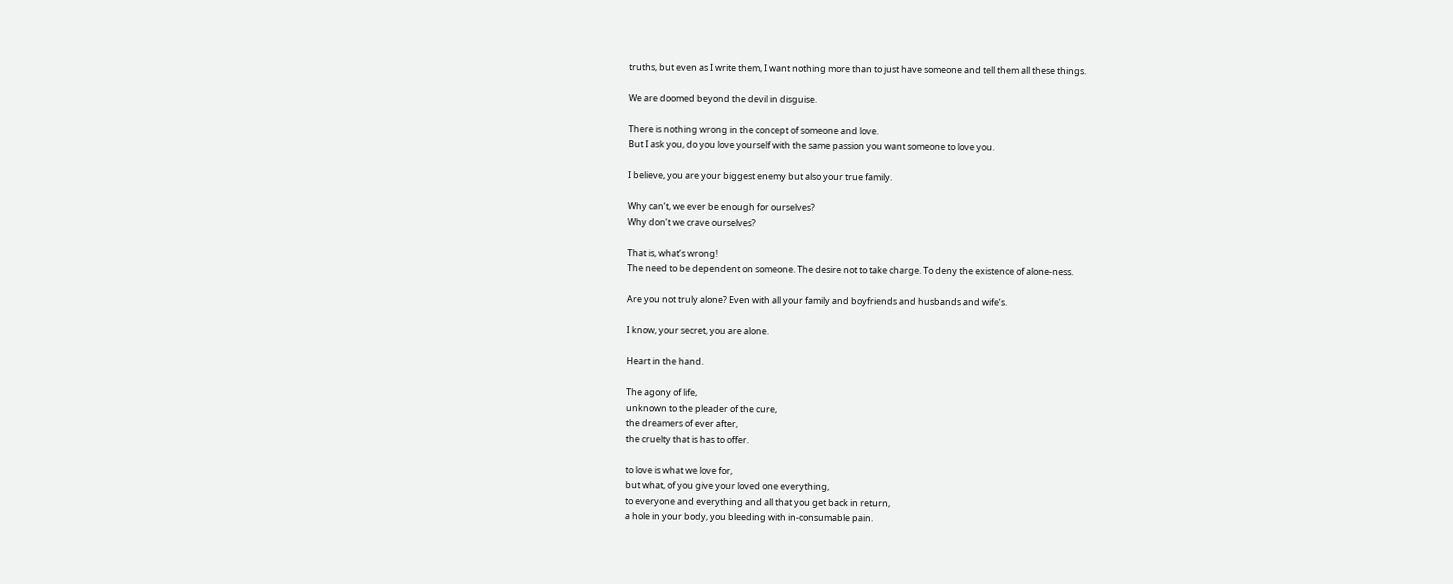truths, but even as I write them, I want nothing more than to just have someone and tell them all these things.

We are doomed beyond the devil in disguise.

There is nothing wrong in the concept of someone and love.
But I ask you, do you love yourself with the same passion you want someone to love you.

I believe, you are your biggest enemy but also your true family.

Why can’t, we ever be enough for ourselves?
Why don’t we crave ourselves?

That is, what’s wrong!
The need to be dependent on someone. The desire not to take charge. To deny the existence of alone-ness.

Are you not truly alone? Even with all your family and boyfriends and husbands and wife’s.

I know, your secret, you are alone.

Heart in the hand.

The agony of life,
unknown to the pleader of the cure,
the dreamers of ever after,
the cruelty that is has to offer.

to love is what we love for,
but what, of you give your loved one everything,
to everyone and everything and all that you get back in return,
a hole in your body, you bleeding with in-consumable pain.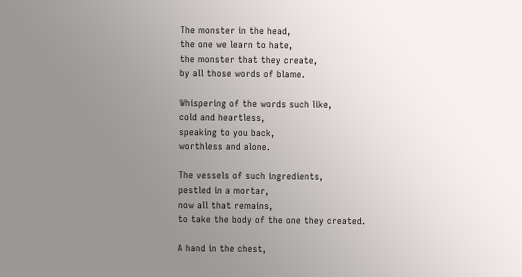The monster in the head,
the one we learn to hate,
the monster that they create,
by all those words of blame.

Whispering of the words such like,
cold and heartless,
speaking to you back,
worthless and alone.

The vessels of such ingredients,
pestled in a mortar,
now all that remains,
to take the body of the one they created.

A hand in the chest,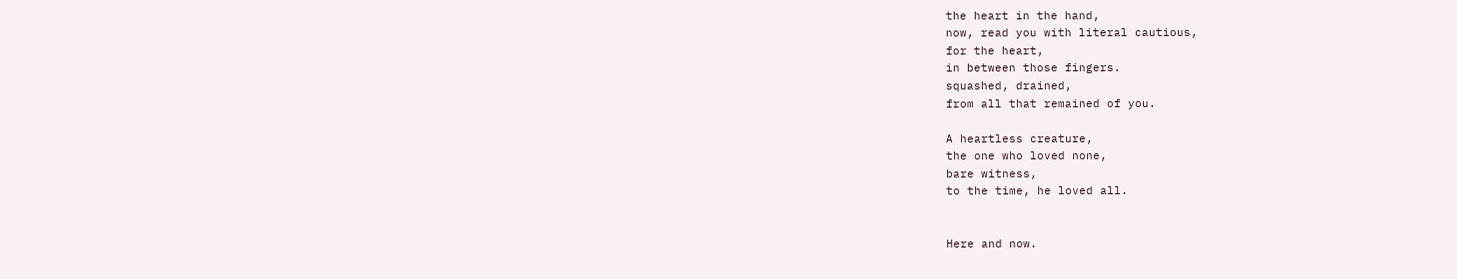the heart in the hand,
now, read you with literal cautious,
for the heart,
in between those fingers.
squashed, drained,
from all that remained of you.

A heartless creature,
the one who loved none,
bare witness,
to the time, he loved all.


Here and now.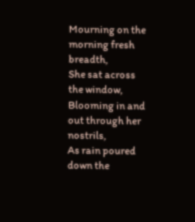Mourning on the morning fresh breadth,
She sat across the window,
Blooming in and out through her nostrils,
As rain poured down the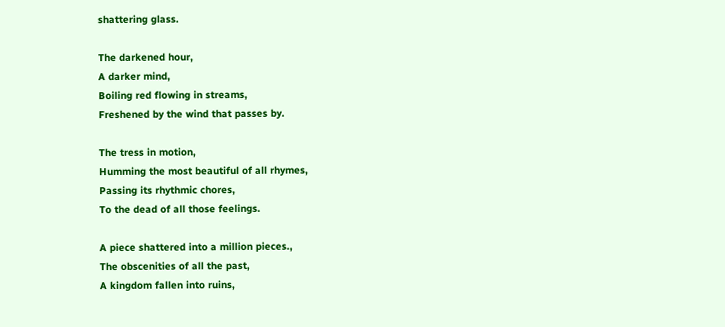shattering glass.

The darkened hour,
A darker mind,
Boiling red flowing in streams,
Freshened by the wind that passes by.

The tress in motion,
Humming the most beautiful of all rhymes,
Passing its rhythmic chores,
To the dead of all those feelings.

A piece shattered into a million pieces.,
The obscenities of all the past,
A kingdom fallen into ruins,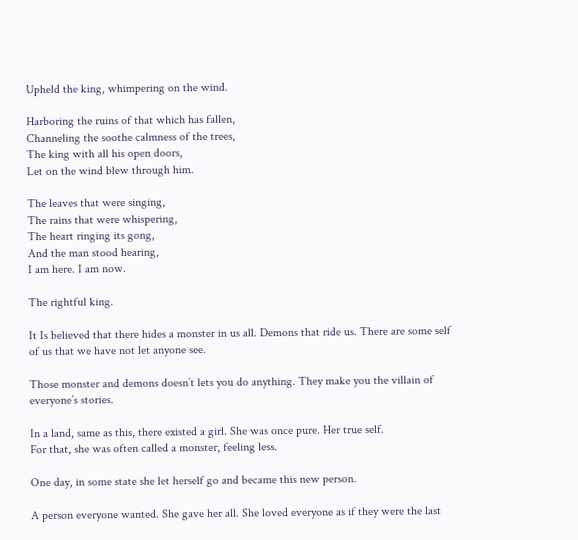Upheld the king, whimpering on the wind.

Harboring the ruins of that which has fallen,
Channeling the soothe calmness of the trees,
The king with all his open doors,
Let on the wind blew through him.

The leaves that were singing,
The rains that were whispering,
The heart ringing its gong,
And the man stood hearing,
I am here. I am now.

The rightful king.

It Is believed that there hides a monster in us all. Demons that ride us. There are some self of us that we have not let anyone see.

Those monster and demons doesn’t lets you do anything. They make you the villain of everyone’s stories.

In a land, same as this, there existed a girl. She was once pure. Her true self.
For that, she was often called a monster, feeling less.

One day, in some state she let herself go and became this new person.

A person everyone wanted. She gave her all. She loved everyone as if they were the last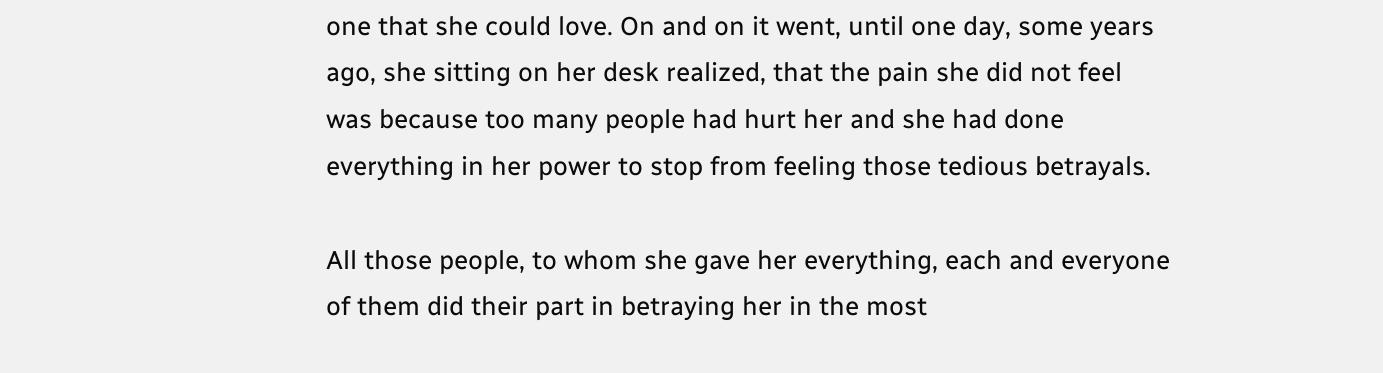one that she could love. On and on it went, until one day, some years ago, she sitting on her desk realized, that the pain she did not feel was because too many people had hurt her and she had done everything in her power to stop from feeling those tedious betrayals.

All those people, to whom she gave her everything, each and everyone of them did their part in betraying her in the most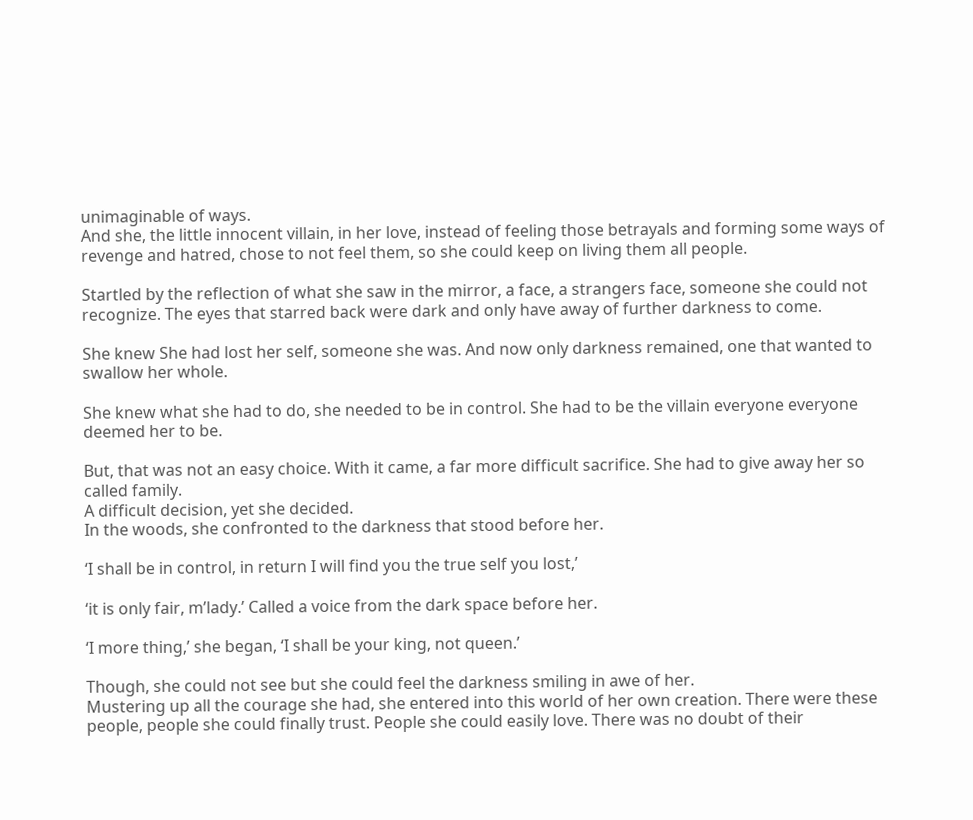unimaginable of ways.
And she, the little innocent villain, in her love, instead of feeling those betrayals and forming some ways of revenge and hatred, chose to not feel them, so she could keep on living them all people.

Startled by the reflection of what she saw in the mirror, a face, a strangers face, someone she could not recognize. The eyes that starred back were dark and only have away of further darkness to come.

She knew She had lost her self, someone she was. And now only darkness remained, one that wanted to swallow her whole.

She knew what she had to do, she needed to be in control. She had to be the villain everyone everyone deemed her to be.

But, that was not an easy choice. With it came, a far more difficult sacrifice. She had to give away her so called family.
A difficult decision, yet she decided.
In the woods, she confronted to the darkness that stood before her.

‘I shall be in control, in return I will find you the true self you lost,’

‘it is only fair, m’lady.’ Called a voice from the dark space before her.

‘I more thing,’ she began, ‘I shall be your king, not queen.’

Though, she could not see but she could feel the darkness smiling in awe of her.
Mustering up all the courage she had, she entered into this world of her own creation. There were these people, people she could finally trust. People she could easily love. There was no doubt of their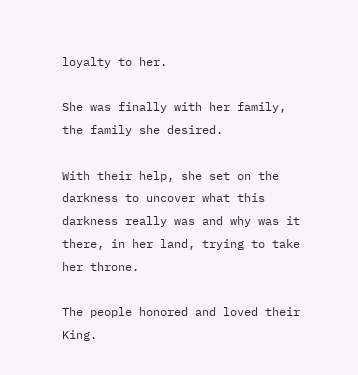loyalty to her.

She was finally with her family, the family she desired.

With their help, she set on the darkness to uncover what this darkness really was and why was it there, in her land, trying to take her throne.

The people honored and loved their King.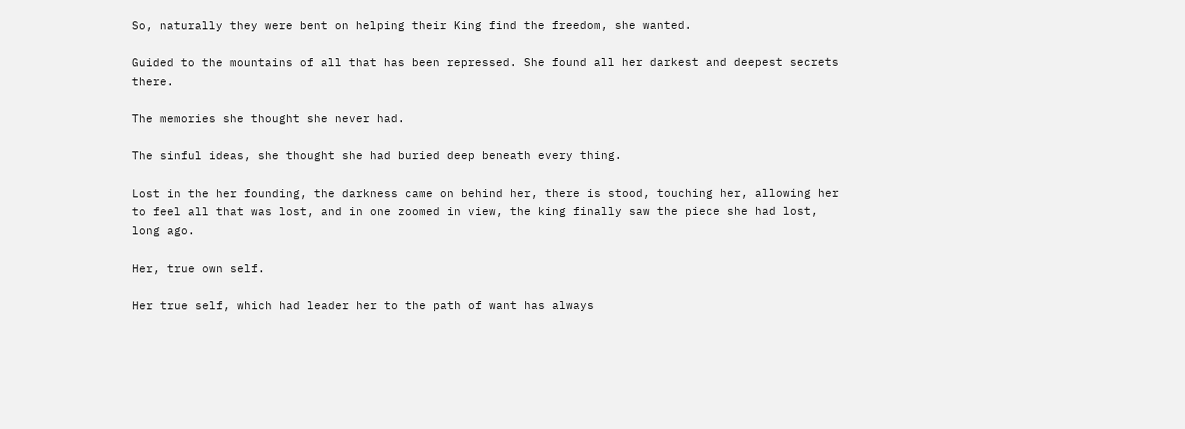So, naturally they were bent on helping their King find the freedom, she wanted.

Guided to the mountains of all that has been repressed. She found all her darkest and deepest secrets there.

The memories she thought she never had.

The sinful ideas, she thought she had buried deep beneath every thing.

Lost in the her founding, the darkness came on behind her, there is stood, touching her, allowing her to feel all that was lost, and in one zoomed in view, the king finally saw the piece she had lost, long ago.

Her, true own self.

Her true self, which had leader her to the path of want has always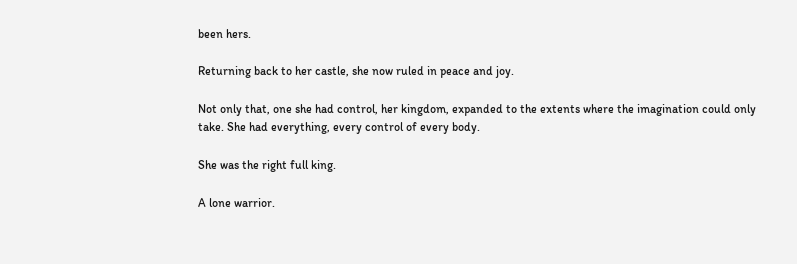been hers.

Returning back to her castle, she now ruled in peace and joy.

Not only that, one she had control, her kingdom, expanded to the extents where the imagination could only take. She had everything, every control of every body.

She was the right full king.

A lone warrior.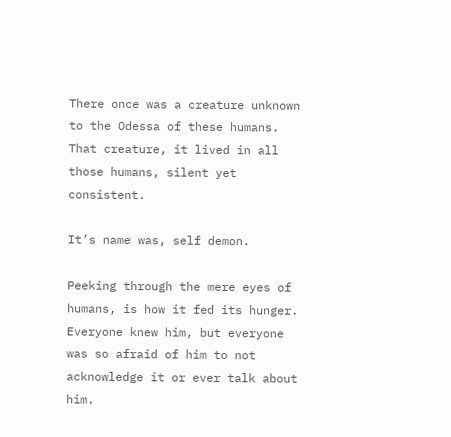There once was a creature unknown to the Odessa of these humans. That creature, it lived in all those humans, silent yet consistent.

It’s name was, self demon.

Peeking through the mere eyes of humans, is how it fed its hunger. Everyone knew him, but everyone was so afraid of him to not acknowledge it or ever talk about him.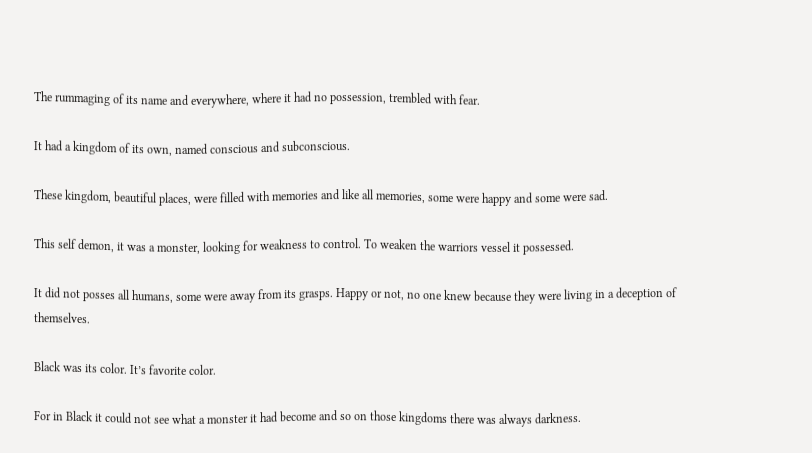The rummaging of its name and everywhere, where it had no possession, trembled with fear.

It had a kingdom of its own, named conscious and subconscious.

These kingdom, beautiful places, were filled with memories and like all memories, some were happy and some were sad.

This self demon, it was a monster, looking for weakness to control. To weaken the warriors vessel it possessed.

It did not posses all humans, some were away from its grasps. Happy or not, no one knew because they were living in a deception of themselves.

Black was its color. It’s favorite color.

For in Black it could not see what a monster it had become and so on those kingdoms there was always darkness.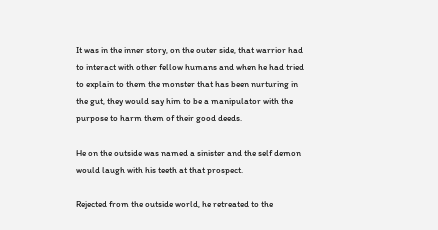It was in the inner story, on the outer side, that warrior had to interact with other fellow humans and when he had tried to explain to them the monster that has been nurturing in the gut, they would say him to be a manipulator with the purpose to harm them of their good deeds.

He on the outside was named a sinister and the self demon would laugh with his teeth at that prospect.

Rejected from the outside world, he retreated to the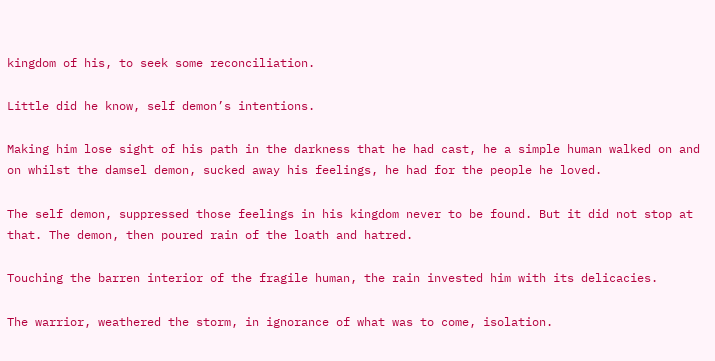kingdom of his, to seek some reconciliation.

Little did he know, self demon’s intentions.

Making him lose sight of his path in the darkness that he had cast, he a simple human walked on and on whilst the damsel demon, sucked away his feelings, he had for the people he loved.

The self demon, suppressed those feelings in his kingdom never to be found. But it did not stop at that. The demon, then poured rain of the loath and hatred.

Touching the barren interior of the fragile human, the rain invested him with its delicacies.

The warrior, weathered the storm, in ignorance of what was to come, isolation.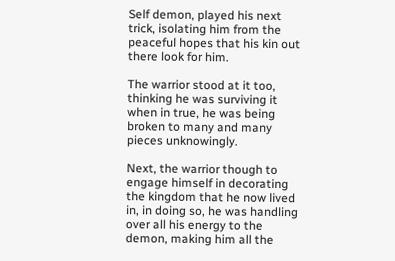Self demon, played his next trick, isolating him from the peaceful hopes that his kin out there look for him.

The warrior stood at it too, thinking he was surviving it when in true, he was being broken to many and many pieces unknowingly.

Next, the warrior though to engage himself in decorating the kingdom that he now lived in, in doing so, he was handling over all his energy to the demon, making him all the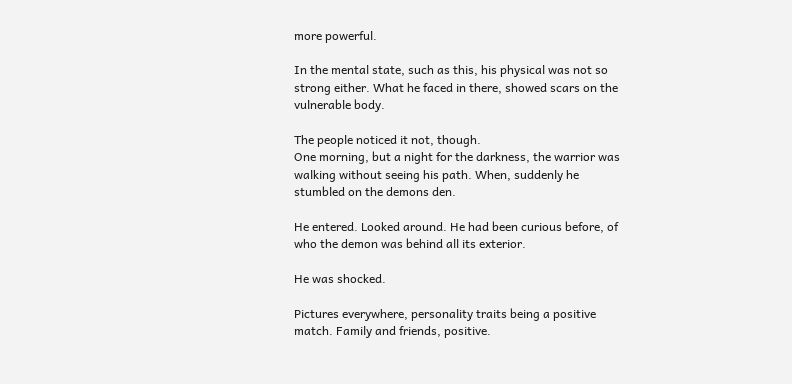more powerful.

In the mental state, such as this, his physical was not so strong either. What he faced in there, showed scars on the vulnerable body.

The people noticed it not, though.
One morning, but a night for the darkness, the warrior was walking without seeing his path. When, suddenly he stumbled on the demons den.

He entered. Looked around. He had been curious before, of who the demon was behind all its exterior.

He was shocked.

Pictures everywhere, personality traits being a positive match. Family and friends, positive.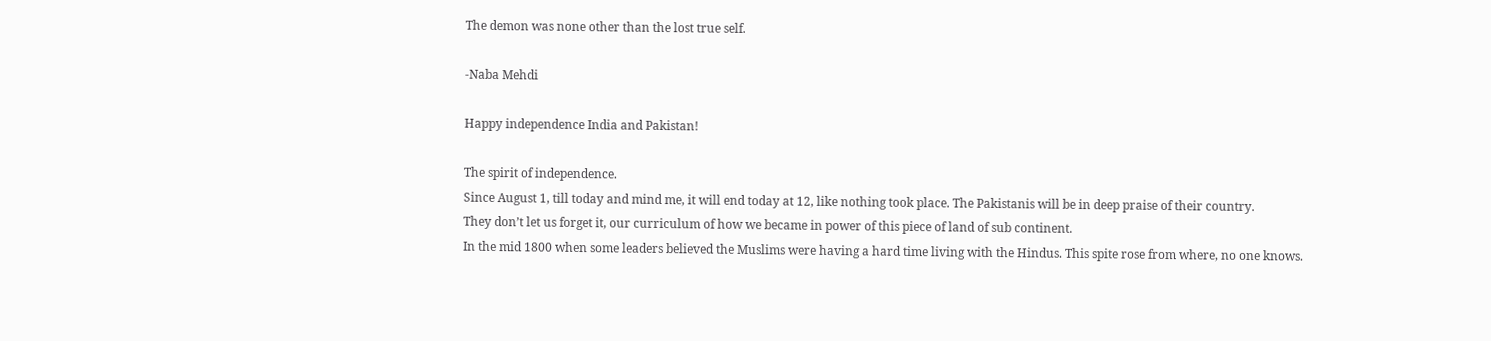The demon was none other than the lost true self.

-Naba Mehdi

Happy independence India and Pakistan!

The spirit of independence.
Since August 1, till today and mind me, it will end today at 12, like nothing took place. The Pakistanis will be in deep praise of their country.
They don’t let us forget it, our curriculum of how we became in power of this piece of land of sub continent.
In the mid 1800 when some leaders believed the Muslims were having a hard time living with the Hindus. This spite rose from where, no one knows.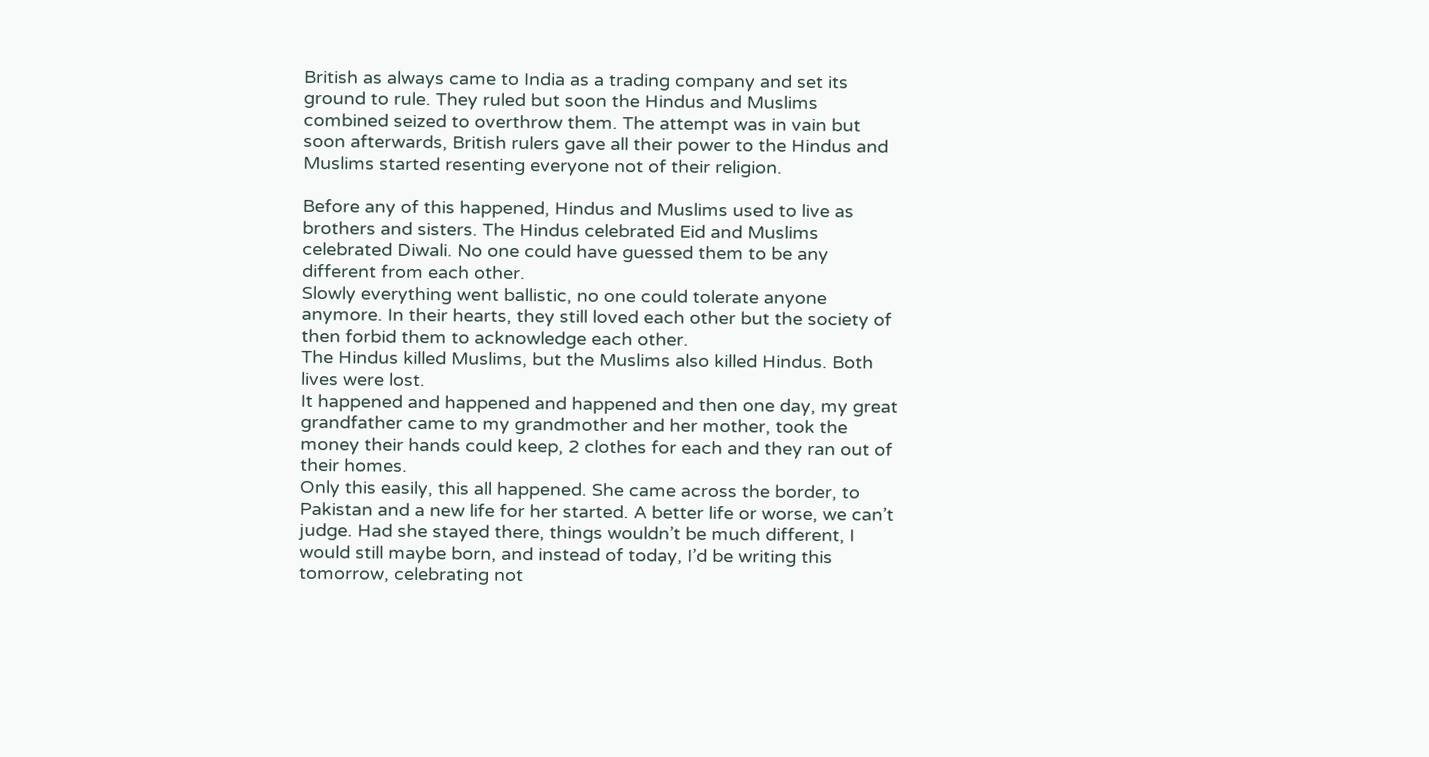British as always came to India as a trading company and set its ground to rule. They ruled but soon the Hindus and Muslims combined seized to overthrow them. The attempt was in vain but soon afterwards, British rulers gave all their power to the Hindus and Muslims started resenting everyone not of their religion.

Before any of this happened, Hindus and Muslims used to live as brothers and sisters. The Hindus celebrated Eid and Muslims celebrated Diwali. No one could have guessed them to be any different from each other.
Slowly everything went ballistic, no one could tolerate anyone anymore. In their hearts, they still loved each other but the society of then forbid them to acknowledge each other.
The Hindus killed Muslims, but the Muslims also killed Hindus. Both lives were lost.
It happened and happened and happened and then one day, my great grandfather came to my grandmother and her mother, took the money their hands could keep, 2 clothes for each and they ran out of their homes.
Only this easily, this all happened. She came across the border, to Pakistan and a new life for her started. A better life or worse, we can’t judge. Had she stayed there, things wouldn’t be much different, I would still maybe born, and instead of today, I’d be writing this tomorrow, celebrating not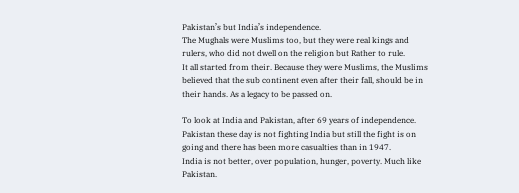Pakistan’s but India’s independence.
The Mughals were Muslims too, but they were real kings and rulers, who did not dwell on the religion but Rather to rule.
It all started from their. Because they were Muslims, the Muslims believed that the sub continent even after their fall, should be in their hands. As a legacy to be passed on.

To look at India and Pakistan, after 69 years of independence.
Pakistan these day is not fighting India but still the fight is on going and there has been more casualties than in 1947.
India is not better, over population, hunger, poverty. Much like Pakistan.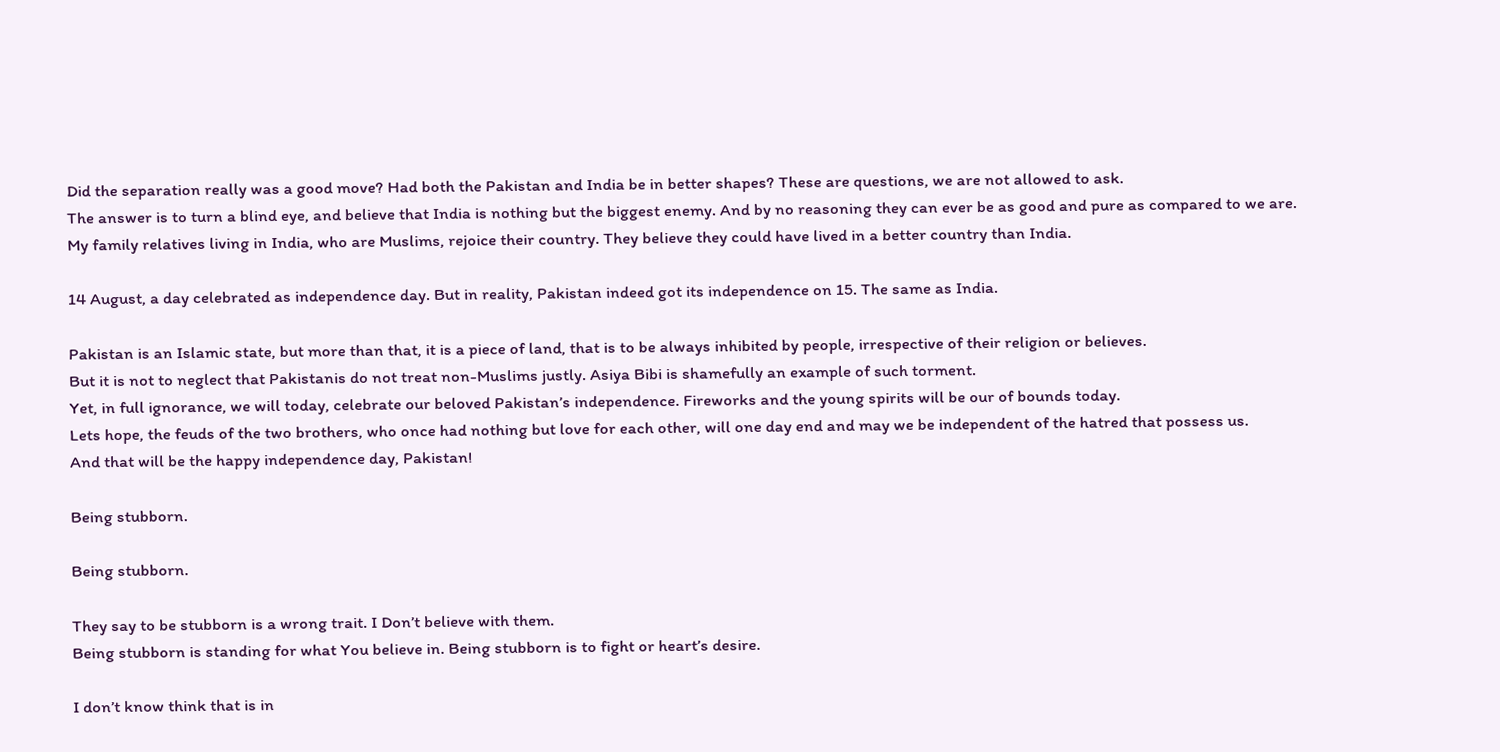Did the separation really was a good move? Had both the Pakistan and India be in better shapes? These are questions, we are not allowed to ask.
The answer is to turn a blind eye, and believe that India is nothing but the biggest enemy. And by no reasoning they can ever be as good and pure as compared to we are.
My family relatives living in India, who are Muslims, rejoice their country. They believe they could have lived in a better country than India.

14 August, a day celebrated as independence day. But in reality, Pakistan indeed got its independence on 15. The same as India.

Pakistan is an Islamic state, but more than that, it is a piece of land, that is to be always inhibited by people, irrespective of their religion or believes.
But it is not to neglect that Pakistanis do not treat non-Muslims justly. Asiya Bibi is shamefully an example of such torment.
Yet, in full ignorance, we will today, celebrate our beloved Pakistan’s independence. Fireworks and the young spirits will be our of bounds today.
Lets hope, the feuds of the two brothers, who once had nothing but love for each other, will one day end and may we be independent of the hatred that possess us.
And that will be the happy independence day, Pakistan!

Being stubborn.

Being stubborn.

They say to be stubborn is a wrong trait. I Don’t believe with them.
Being stubborn is standing for what You believe in. Being stubborn is to fight or heart’s desire.

I don’t know think that is in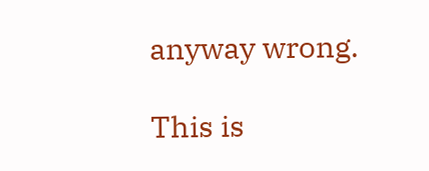anyway wrong.

This is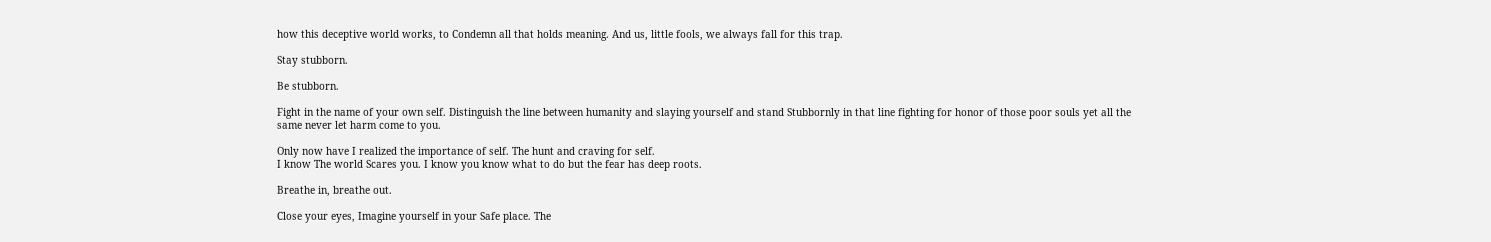how this deceptive world works, to Condemn all that holds meaning. And us, little fools, we always fall for this trap.

Stay stubborn.

Be stubborn.

Fight in the name of your own self. Distinguish the line between humanity and slaying yourself and stand Stubbornly in that line fighting for honor of those poor souls yet all the same never let harm come to you.

Only now have I realized the importance of self. The hunt and craving for self.
I know The world Scares you. I know you know what to do but the fear has deep roots.

Breathe in, breathe out.

Close your eyes, Imagine yourself in your Safe place. The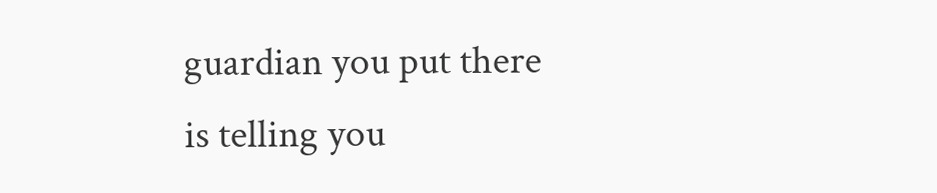guardian you put there is telling you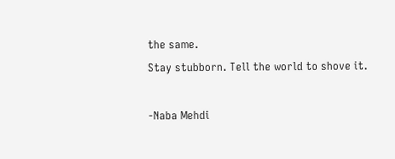the same.
Stay stubborn. Tell the world to shove it.

-Naba Mehdi